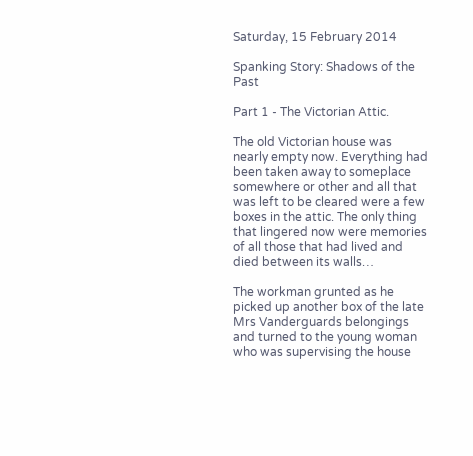Saturday, 15 February 2014

Spanking Story: Shadows of the Past

Part 1 - The Victorian Attic.

The old Victorian house was nearly empty now. Everything had been taken away to someplace somewhere or other and all that was left to be cleared were a few boxes in the attic. The only thing that lingered now were memories of all those that had lived and died between its walls…

The workman grunted as he picked up another box of the late Mrs Vanderguards belongings and turned to the young woman who was supervising the house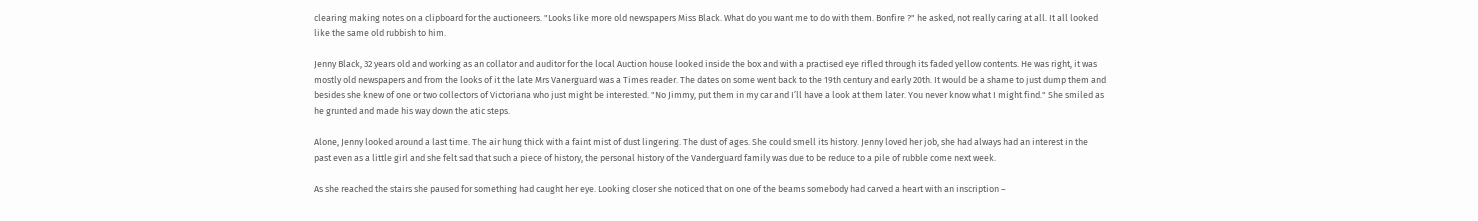clearing making notes on a clipboard for the auctioneers. "Looks like more old newspapers Miss Black. What do you want me to do with them. Bonfire ?" he asked, not really caring at all. It all looked like the same old rubbish to him.

Jenny Black, 32 years old and working as an collator and auditor for the local Auction house looked inside the box and with a practised eye rifled through its faded yellow contents. He was right, it was mostly old newspapers and from the looks of it the late Mrs Vanerguard was a Times reader. The dates on some went back to the 19th century and early 20th. It would be a shame to just dump them and besides she knew of one or two collectors of Victoriana who just might be interested. "No Jimmy, put them in my car and I’ll have a look at them later. You never know what I might find." She smiled as he grunted and made his way down the atic steps.

Alone, Jenny looked around a last time. The air hung thick with a faint mist of dust lingering. The dust of ages. She could smell its history. Jenny loved her job, she had always had an interest in the past even as a little girl and she felt sad that such a piece of history, the personal history of the Vanderguard family was due to be reduce to a pile of rubble come next week.

As she reached the stairs she paused for something had caught her eye. Looking closer she noticed that on one of the beams somebody had carved a heart with an inscription –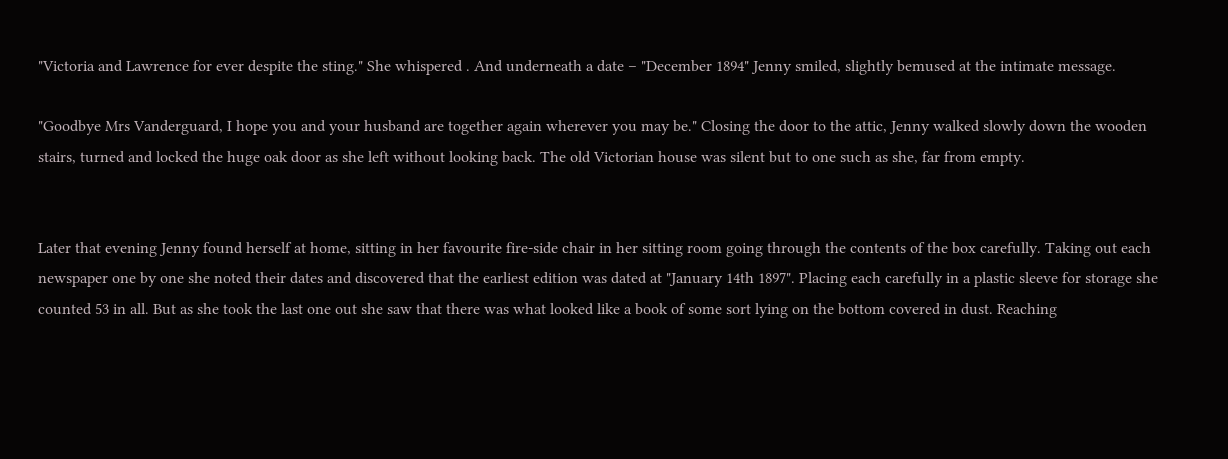"Victoria and Lawrence for ever despite the sting." She whispered . And underneath a date – "December 1894" Jenny smiled, slightly bemused at the intimate message.

"Goodbye Mrs Vanderguard, I hope you and your husband are together again wherever you may be." Closing the door to the attic, Jenny walked slowly down the wooden stairs, turned and locked the huge oak door as she left without looking back. The old Victorian house was silent but to one such as she, far from empty.


Later that evening Jenny found herself at home, sitting in her favourite fire-side chair in her sitting room going through the contents of the box carefully. Taking out each newspaper one by one she noted their dates and discovered that the earliest edition was dated at "January 14th 1897". Placing each carefully in a plastic sleeve for storage she counted 53 in all. But as she took the last one out she saw that there was what looked like a book of some sort lying on the bottom covered in dust. Reaching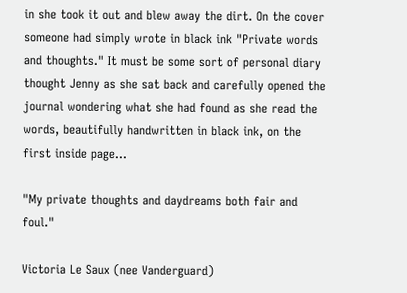in she took it out and blew away the dirt. On the cover someone had simply wrote in black ink "Private words and thoughts." It must be some sort of personal diary thought Jenny as she sat back and carefully opened the journal wondering what she had found as she read the words, beautifully handwritten in black ink, on the first inside page…

"My private thoughts and daydreams both fair and foul."

Victoria Le Saux (nee Vanderguard)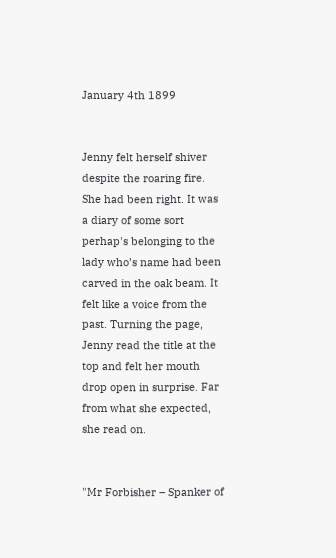January 4th 1899


Jenny felt herself shiver despite the roaring fire. She had been right. It was a diary of some sort perhap's belonging to the lady who’s name had been carved in the oak beam. It felt like a voice from the past. Turning the page, Jenny read the title at the top and felt her mouth drop open in surprise. Far from what she expected, she read on.


"Mr Forbisher – Spanker of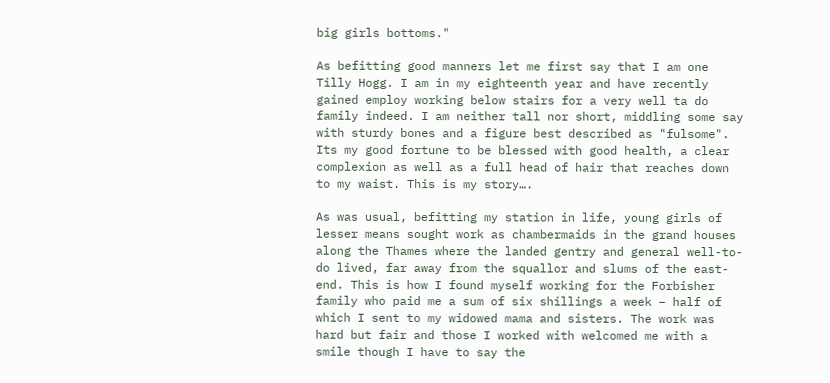big girls bottoms."

As befitting good manners let me first say that I am one Tilly Hogg. I am in my eighteenth year and have recently gained employ working below stairs for a very well ta do family indeed. I am neither tall nor short, middling some say with sturdy bones and a figure best described as "fulsome". Its my good fortune to be blessed with good health, a clear complexion as well as a full head of hair that reaches down to my waist. This is my story….

As was usual, befitting my station in life, young girls of lesser means sought work as chambermaids in the grand houses along the Thames where the landed gentry and general well-to-do lived, far away from the squallor and slums of the east-end. This is how I found myself working for the Forbisher family who paid me a sum of six shillings a week – half of which I sent to my widowed mama and sisters. The work was hard but fair and those I worked with welcomed me with a smile though I have to say the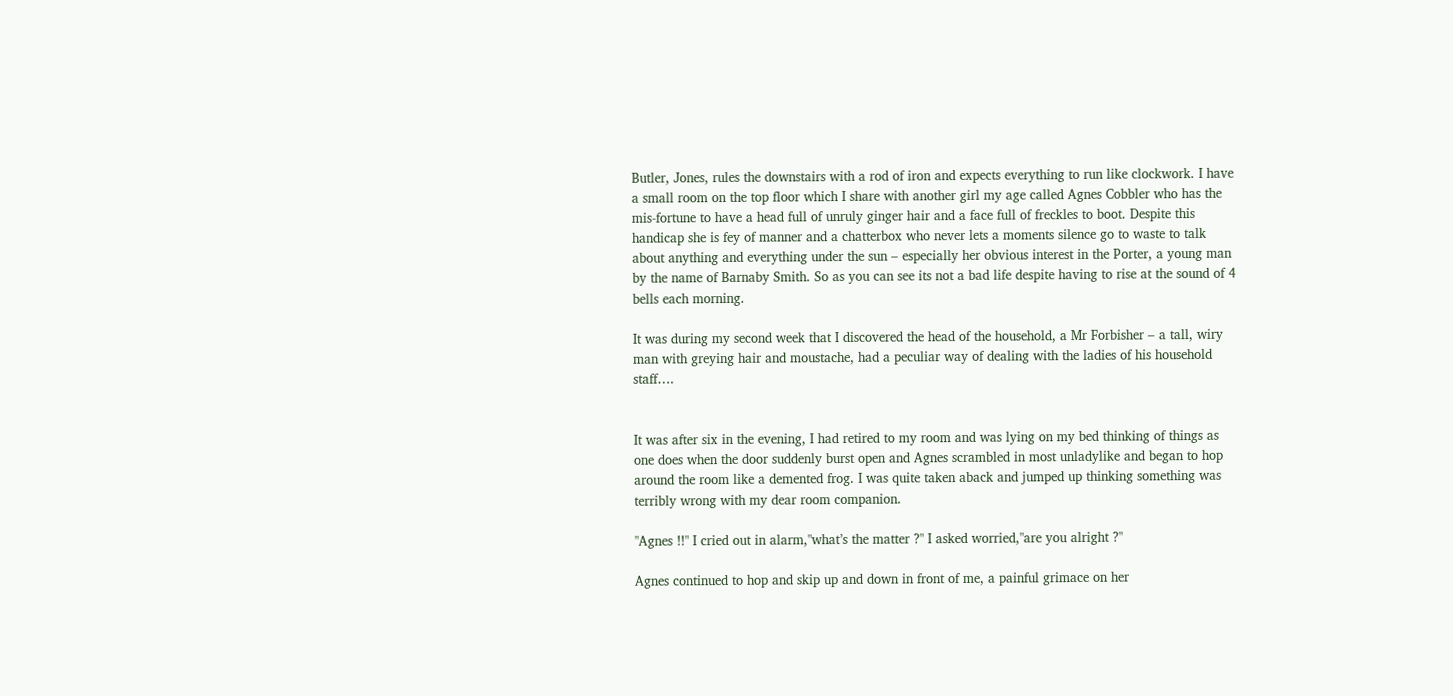Butler, Jones, rules the downstairs with a rod of iron and expects everything to run like clockwork. I have a small room on the top floor which I share with another girl my age called Agnes Cobbler who has the mis-fortune to have a head full of unruly ginger hair and a face full of freckles to boot. Despite this handicap she is fey of manner and a chatterbox who never lets a moments silence go to waste to talk about anything and everything under the sun – especially her obvious interest in the Porter, a young man by the name of Barnaby Smith. So as you can see its not a bad life despite having to rise at the sound of 4 bells each morning.

It was during my second week that I discovered the head of the household, a Mr Forbisher – a tall, wiry man with greying hair and moustache, had a peculiar way of dealing with the ladies of his household staff….


It was after six in the evening, I had retired to my room and was lying on my bed thinking of things as one does when the door suddenly burst open and Agnes scrambled in most unladylike and began to hop around the room like a demented frog. I was quite taken aback and jumped up thinking something was terribly wrong with my dear room companion.

"Agnes !!" I cried out in alarm,"what’s the matter ?" I asked worried,"are you alright ?"

Agnes continued to hop and skip up and down in front of me, a painful grimace on her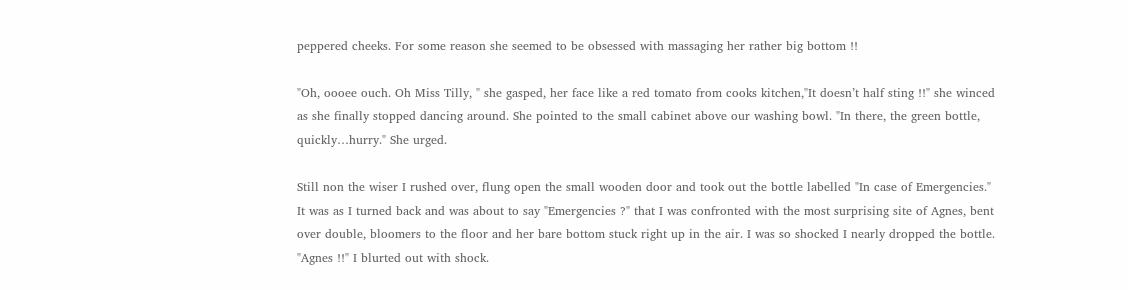peppered cheeks. For some reason she seemed to be obsessed with massaging her rather big bottom !!

"Oh, oooee ouch. Oh Miss Tilly, " she gasped, her face like a red tomato from cooks kitchen,"It doesn’t half sting !!" she winced as she finally stopped dancing around. She pointed to the small cabinet above our washing bowl. "In there, the green bottle, quickly…hurry." She urged.

Still non the wiser I rushed over, flung open the small wooden door and took out the bottle labelled "In case of Emergencies." It was as I turned back and was about to say "Emergencies ?" that I was confronted with the most surprising site of Agnes, bent over double, bloomers to the floor and her bare bottom stuck right up in the air. I was so shocked I nearly dropped the bottle. "Agnes !!" I blurted out with shock.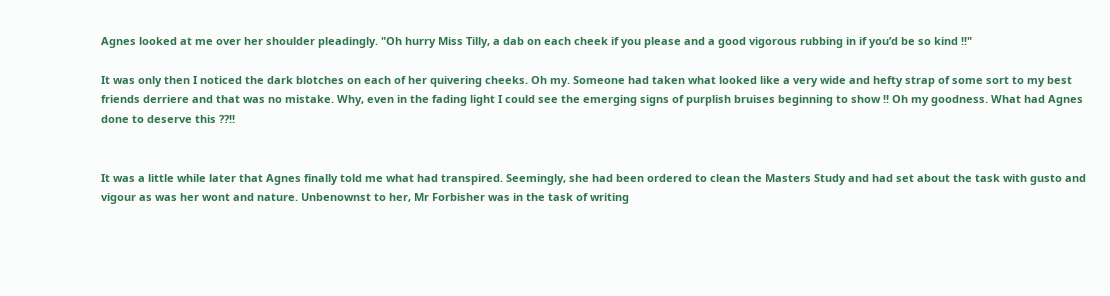Agnes looked at me over her shoulder pleadingly. "Oh hurry Miss Tilly, a dab on each cheek if you please and a good vigorous rubbing in if you’d be so kind !!"

It was only then I noticed the dark blotches on each of her quivering cheeks. Oh my. Someone had taken what looked like a very wide and hefty strap of some sort to my best friends derriere and that was no mistake. Why, even in the fading light I could see the emerging signs of purplish bruises beginning to show !! Oh my goodness. What had Agnes done to deserve this ??!!


It was a little while later that Agnes finally told me what had transpired. Seemingly, she had been ordered to clean the Masters Study and had set about the task with gusto and vigour as was her wont and nature. Unbenownst to her, Mr Forbisher was in the task of writing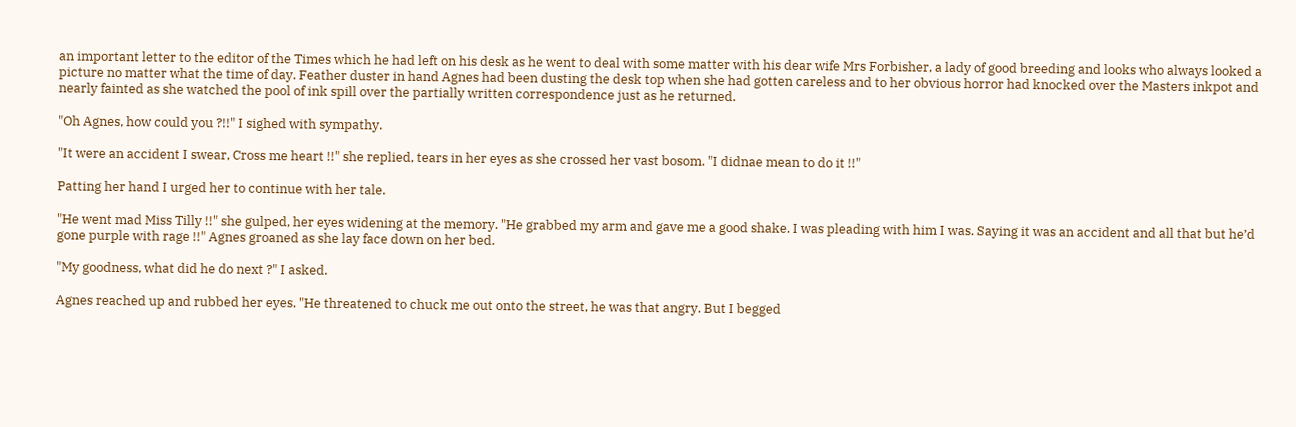an important letter to the editor of the Times which he had left on his desk as he went to deal with some matter with his dear wife Mrs Forbisher, a lady of good breeding and looks who always looked a picture no matter what the time of day. Feather duster in hand Agnes had been dusting the desk top when she had gotten careless and to her obvious horror had knocked over the Masters inkpot and nearly fainted as she watched the pool of ink spill over the partially written correspondence just as he returned.

"Oh Agnes, how could you ?!!" I sighed with sympathy.

"It were an accident I swear, Cross me heart !!" she replied, tears in her eyes as she crossed her vast bosom. "I didnae mean to do it !!"

Patting her hand I urged her to continue with her tale.

"He went mad Miss Tilly !!" she gulped, her eyes widening at the memory. "He grabbed my arm and gave me a good shake. I was pleading with him I was. Saying it was an accident and all that but he’d gone purple with rage !!" Agnes groaned as she lay face down on her bed.

"My goodness, what did he do next ?" I asked.

Agnes reached up and rubbed her eyes. "He threatened to chuck me out onto the street, he was that angry. But I begged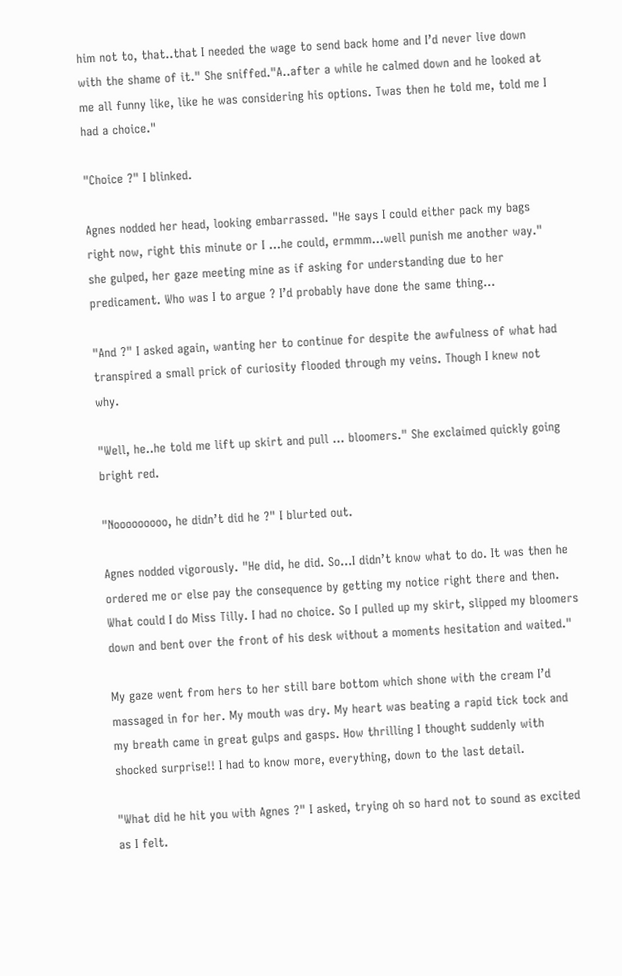him not to, that..that I needed the wage to send back home and I’d never live down with the shame of it." She sniffed."A..after a while he calmed down and he looked at me all funny like, like he was considering his options. Twas then he told me, told me I had a choice."

"Choice ?" I blinked.

Agnes nodded her head, looking embarrassed. "He says I could either pack my bags right now, right this minute or I …he could, ermmm…well punish me another way." she gulped, her gaze meeting mine as if asking for understanding due to her predicament. Who was I to argue ? I’d probably have done the same thing…

"And ?" I asked again, wanting her to continue for despite the awfulness of what had transpired a small prick of curiosity flooded through my veins. Though I knew not why.

"Well, he..he told me lift up skirt and pull … bloomers." She exclaimed quickly going bright red.

"Nooooooooo, he didn’t did he ?" I blurted out.

Agnes nodded vigorously. "He did, he did. So…I didn’t know what to do. It was then he ordered me or else pay the consequence by getting my notice right there and then. What could I do Miss Tilly. I had no choice. So I pulled up my skirt, slipped my bloomers down and bent over the front of his desk without a moments hesitation and waited."

My gaze went from hers to her still bare bottom which shone with the cream I’d massaged in for her. My mouth was dry. My heart was beating a rapid tick tock and my breath came in great gulps and gasps. How thrilling I thought suddenly with shocked surprise!! I had to know more, everything, down to the last detail.

"What did he hit you with Agnes ?" I asked, trying oh so hard not to sound as excited as I felt.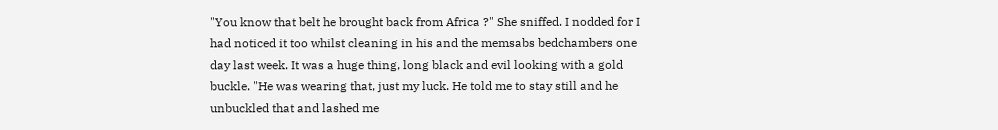"You know that belt he brought back from Africa ?" She sniffed. I nodded for I had noticed it too whilst cleaning in his and the memsabs bedchambers one day last week. It was a huge thing, long black and evil looking with a gold buckle. "He was wearing that, just my luck. He told me to stay still and he unbuckled that and lashed me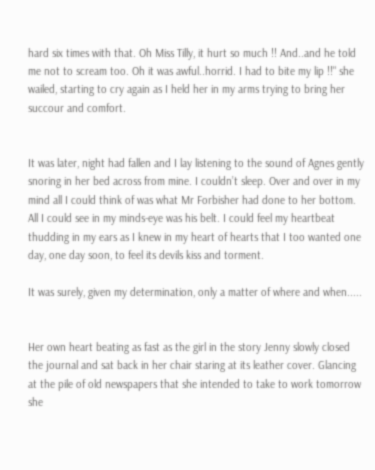hard six times with that. Oh Miss Tilly, it hurt so much !! And..and he told me not to scream too. Oh it was awful..horrid. I had to bite my lip !!" she wailed, starting to cry again as I held her in my arms trying to bring her succour and comfort.


It was later, night had fallen and I lay listening to the sound of Agnes gently snoring in her bed across from mine. I couldn’t sleep. Over and over in my mind all I could think of was what Mr Forbisher had done to her bottom. All I could see in my minds-eye was his belt. I could feel my heartbeat thudding in my ears as I knew in my heart of hearts that I too wanted one day, one day soon, to feel its devils kiss and torment.

It was surely, given my determination, only a matter of where and when.....


Her own heart beating as fast as the girl in the story Jenny slowly closed the journal and sat back in her chair staring at its leather cover. Glancing at the pile of old newspapers that she intended to take to work tomorrow she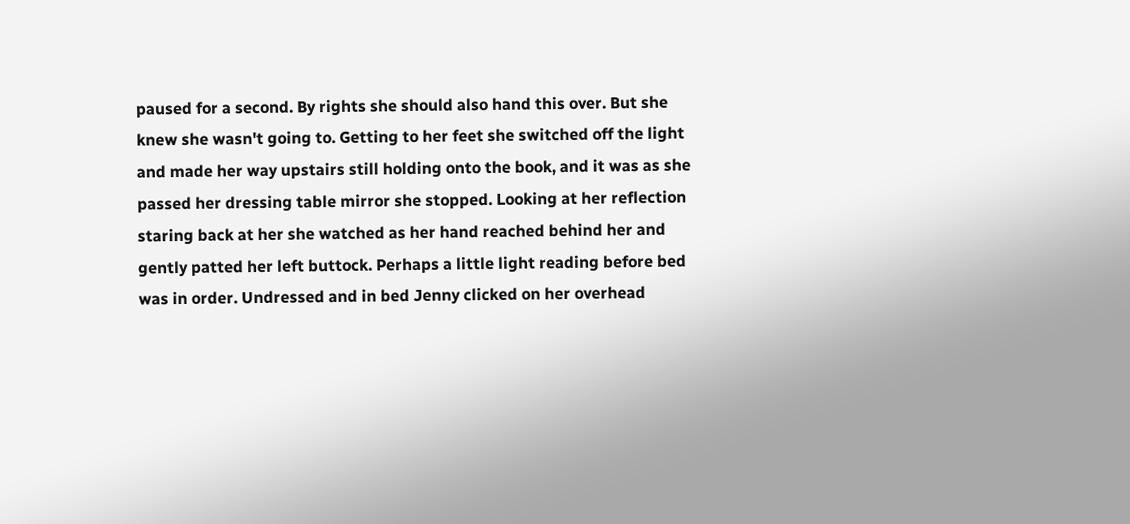paused for a second. By rights she should also hand this over. But she knew she wasn't going to. Getting to her feet she switched off the light and made her way upstairs still holding onto the book, and it was as she passed her dressing table mirror she stopped. Looking at her reflection staring back at her she watched as her hand reached behind her and gently patted her left buttock. Perhaps a little light reading before bed was in order. Undressed and in bed Jenny clicked on her overhead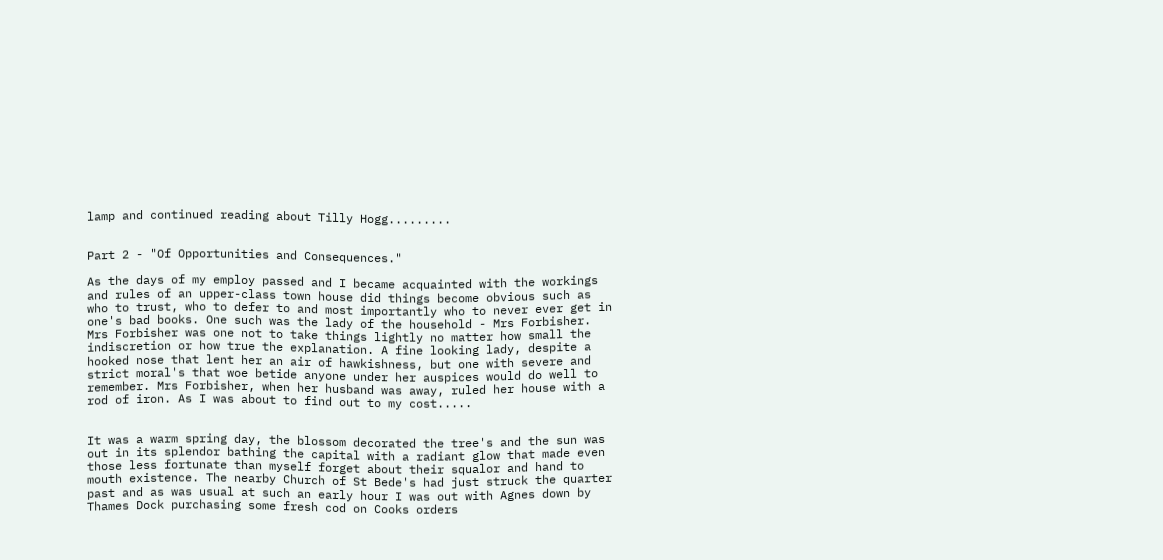lamp and continued reading about Tilly Hogg.........


Part 2 - "Of Opportunities and Consequences."

As the days of my employ passed and I became acquainted with the workings and rules of an upper-class town house did things become obvious such as who to trust, who to defer to and most importantly who to never ever get in one's bad books. One such was the lady of the household - Mrs Forbisher. Mrs Forbisher was one not to take things lightly no matter how small the indiscretion or how true the explanation. A fine looking lady, despite a hooked nose that lent her an air of hawkishness, but one with severe and strict moral's that woe betide anyone under her auspices would do well to remember. Mrs Forbisher, when her husband was away, ruled her house with a rod of iron. As I was about to find out to my cost.....


It was a warm spring day, the blossom decorated the tree's and the sun was out in its splendor bathing the capital with a radiant glow that made even those less fortunate than myself forget about their squalor and hand to mouth existence. The nearby Church of St Bede's had just struck the quarter past and as was usual at such an early hour I was out with Agnes down by Thames Dock purchasing some fresh cod on Cooks orders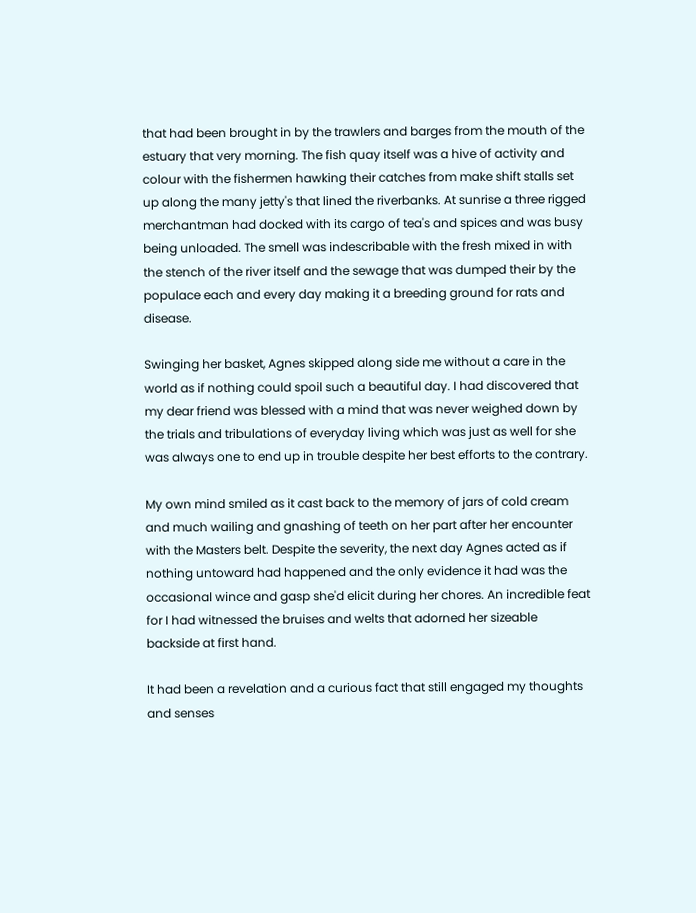that had been brought in by the trawlers and barges from the mouth of the estuary that very morning. The fish quay itself was a hive of activity and colour with the fishermen hawking their catches from make shift stalls set up along the many jetty's that lined the riverbanks. At sunrise a three rigged merchantman had docked with its cargo of tea's and spices and was busy being unloaded. The smell was indescribable with the fresh mixed in with the stench of the river itself and the sewage that was dumped their by the populace each and every day making it a breeding ground for rats and disease.

Swinging her basket, Agnes skipped along side me without a care in the world as if nothing could spoil such a beautiful day. I had discovered that my dear friend was blessed with a mind that was never weighed down by the trials and tribulations of everyday living which was just as well for she was always one to end up in trouble despite her best efforts to the contrary.

My own mind smiled as it cast back to the memory of jars of cold cream and much wailing and gnashing of teeth on her part after her encounter with the Masters belt. Despite the severity, the next day Agnes acted as if nothing untoward had happened and the only evidence it had was the occasional wince and gasp she'd elicit during her chores. An incredible feat for I had witnessed the bruises and welts that adorned her sizeable backside at first hand.

It had been a revelation and a curious fact that still engaged my thoughts and senses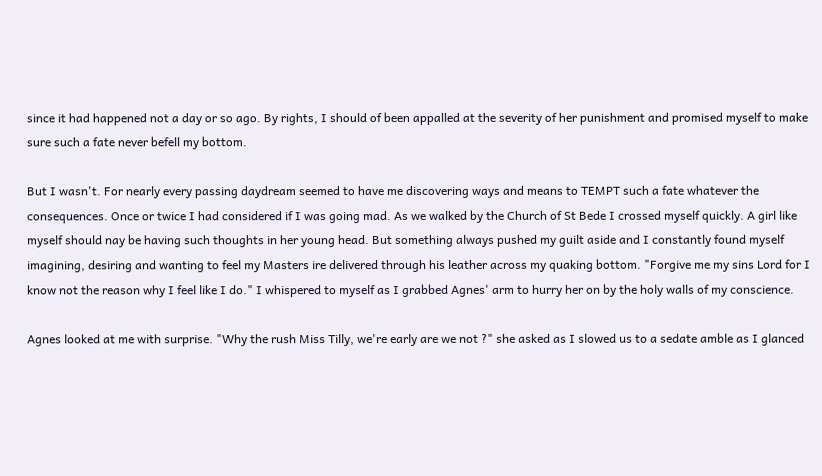since it had happened not a day or so ago. By rights, I should of been appalled at the severity of her punishment and promised myself to make sure such a fate never befell my bottom.

But I wasn't. For nearly every passing daydream seemed to have me discovering ways and means to TEMPT such a fate whatever the consequences. Once or twice I had considered if I was going mad. As we walked by the Church of St Bede I crossed myself quickly. A girl like myself should nay be having such thoughts in her young head. But something always pushed my guilt aside and I constantly found myself imagining, desiring and wanting to feel my Masters ire delivered through his leather across my quaking bottom. "Forgive me my sins Lord for I know not the reason why I feel like I do." I whispered to myself as I grabbed Agnes' arm to hurry her on by the holy walls of my conscience.

Agnes looked at me with surprise. "Why the rush Miss Tilly, we're early are we not ?" she asked as I slowed us to a sedate amble as I glanced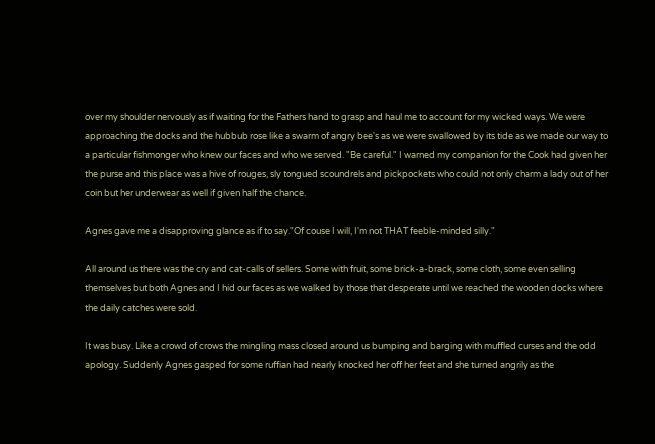over my shoulder nervously as if waiting for the Fathers hand to grasp and haul me to account for my wicked ways. We were approaching the docks and the hubbub rose like a swarm of angry bee's as we were swallowed by its tide as we made our way to a particular fishmonger who knew our faces and who we served. "Be careful." I warned my companion for the Cook had given her the purse and this place was a hive of rouges, sly tongued scoundrels and pickpockets who could not only charm a lady out of her coin but her underwear as well if given half the chance.

Agnes gave me a disapproving glance as if to say."Of couse I will, I'm not THAT feeble-minded silly."

All around us there was the cry and cat-calls of sellers. Some with fruit, some brick-a-brack, some cloth, some even selling themselves but both Agnes and I hid our faces as we walked by those that desperate until we reached the wooden docks where the daily catches were sold.

It was busy. Like a crowd of crows the mingling mass closed around us bumping and barging with muffled curses and the odd apology. Suddenly Agnes gasped for some ruffian had nearly knocked her off her feet and she turned angrily as the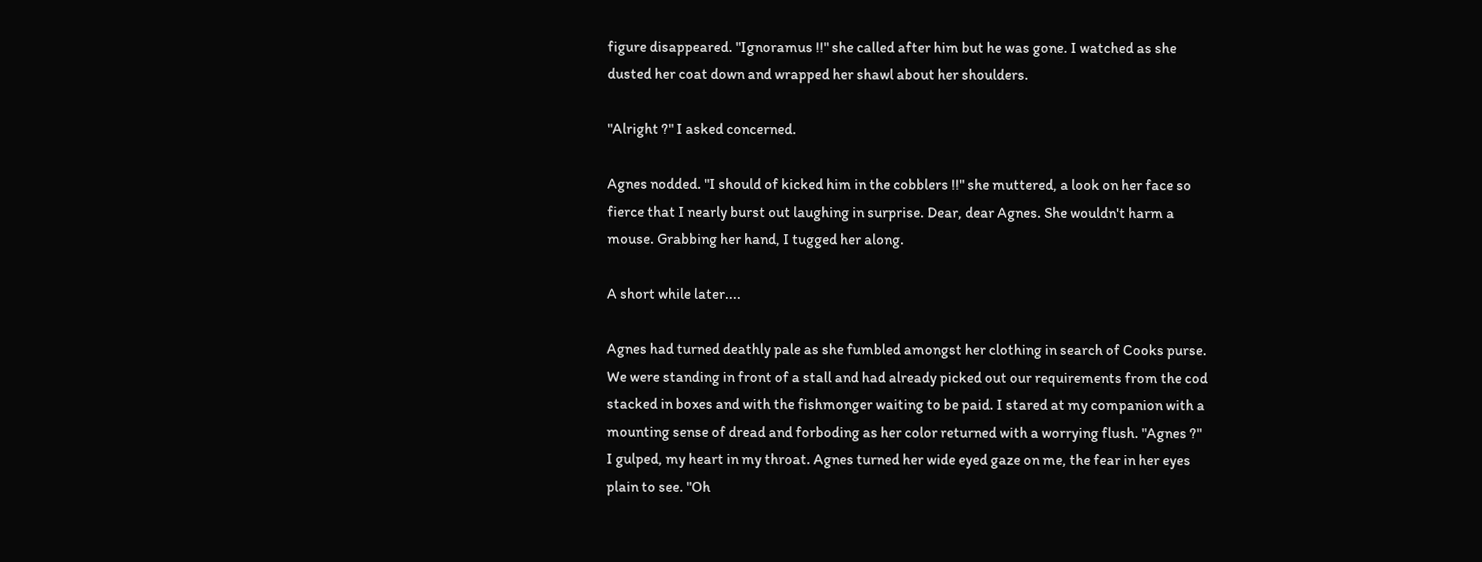figure disappeared. "Ignoramus !!" she called after him but he was gone. I watched as she dusted her coat down and wrapped her shawl about her shoulders.

"Alright ?" I asked concerned.

Agnes nodded. "I should of kicked him in the cobblers !!" she muttered, a look on her face so fierce that I nearly burst out laughing in surprise. Dear, dear Agnes. She wouldn't harm a mouse. Grabbing her hand, I tugged her along.

A short while later....

Agnes had turned deathly pale as she fumbled amongst her clothing in search of Cooks purse. We were standing in front of a stall and had already picked out our requirements from the cod stacked in boxes and with the fishmonger waiting to be paid. I stared at my companion with a mounting sense of dread and forboding as her color returned with a worrying flush. "Agnes ?" I gulped, my heart in my throat. Agnes turned her wide eyed gaze on me, the fear in her eyes plain to see. "Oh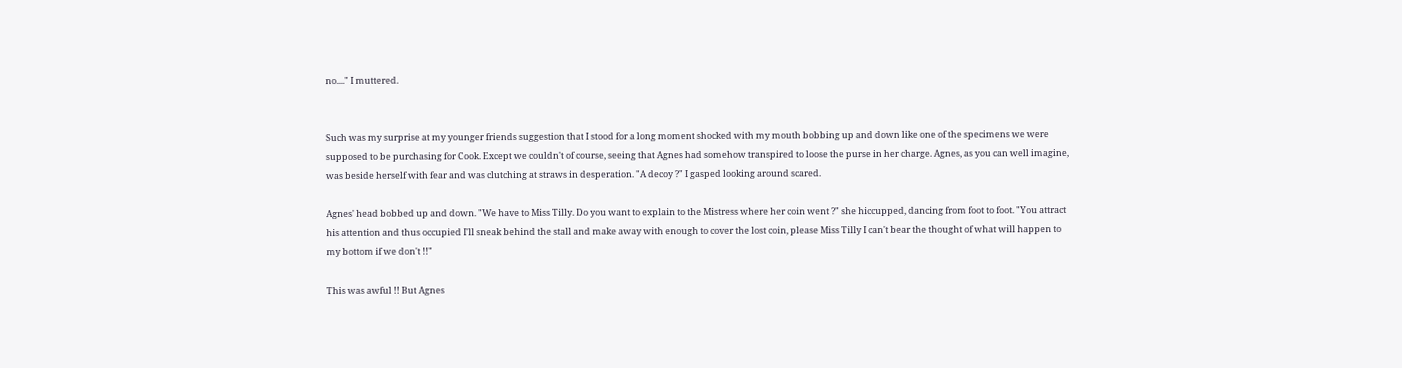no...." I muttered.


Such was my surprise at my younger friends suggestion that I stood for a long moment shocked with my mouth bobbing up and down like one of the specimens we were supposed to be purchasing for Cook. Except we couldn't of course, seeing that Agnes had somehow transpired to loose the purse in her charge. Agnes, as you can well imagine, was beside herself with fear and was clutching at straws in desperation. "A decoy ?" I gasped looking around scared.

Agnes' head bobbed up and down. "We have to Miss Tilly. Do you want to explain to the Mistress where her coin went ?" she hiccupped, dancing from foot to foot. "You attract his attention and thus occupied I'll sneak behind the stall and make away with enough to cover the lost coin, please Miss Tilly I can't bear the thought of what will happen to my bottom if we don't !!"

This was awful !! But Agnes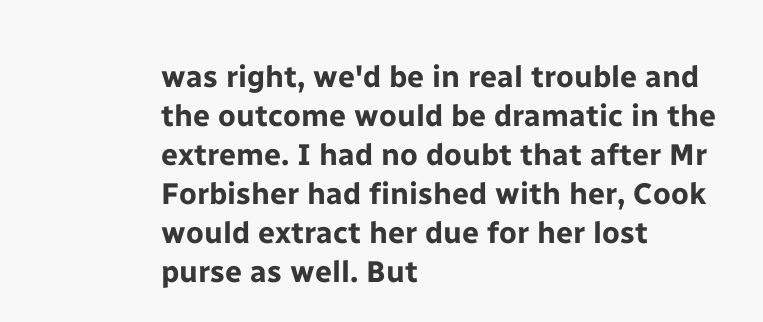was right, we'd be in real trouble and the outcome would be dramatic in the extreme. I had no doubt that after Mr Forbisher had finished with her, Cook would extract her due for her lost purse as well. But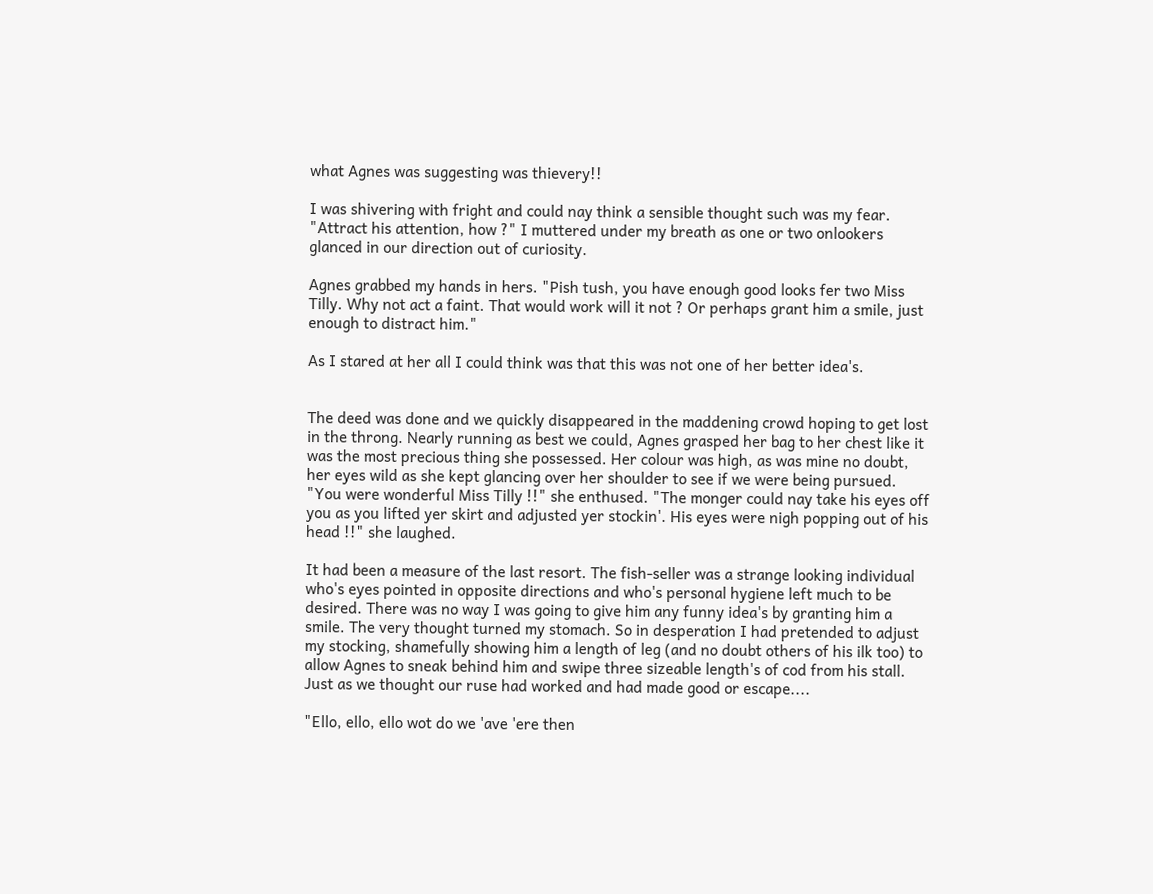what Agnes was suggesting was thievery!!

I was shivering with fright and could nay think a sensible thought such was my fear. "Attract his attention, how ?" I muttered under my breath as one or two onlookers glanced in our direction out of curiosity.

Agnes grabbed my hands in hers. "Pish tush, you have enough good looks fer two Miss Tilly. Why not act a faint. That would work will it not ? Or perhaps grant him a smile, just enough to distract him."

As I stared at her all I could think was that this was not one of her better idea's.


The deed was done and we quickly disappeared in the maddening crowd hoping to get lost in the throng. Nearly running as best we could, Agnes grasped her bag to her chest like it was the most precious thing she possessed. Her colour was high, as was mine no doubt, her eyes wild as she kept glancing over her shoulder to see if we were being pursued. "You were wonderful Miss Tilly !!" she enthused. "The monger could nay take his eyes off you as you lifted yer skirt and adjusted yer stockin'. His eyes were nigh popping out of his head !!" she laughed.

It had been a measure of the last resort. The fish-seller was a strange looking individual who's eyes pointed in opposite directions and who's personal hygiene left much to be desired. There was no way I was going to give him any funny idea's by granting him a smile. The very thought turned my stomach. So in desperation I had pretended to adjust my stocking, shamefully showing him a length of leg (and no doubt others of his ilk too) to allow Agnes to sneak behind him and swipe three sizeable length's of cod from his stall. Just as we thought our ruse had worked and had made good or escape....

"Ello, ello, ello wot do we 'ave 'ere then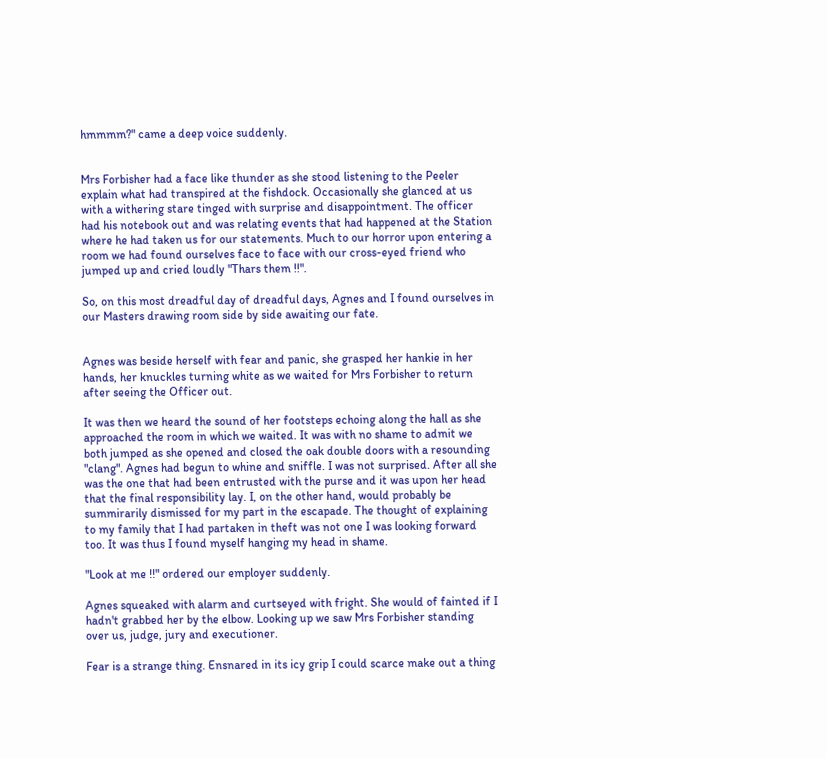hmmmm?" came a deep voice suddenly.


Mrs Forbisher had a face like thunder as she stood listening to the Peeler explain what had transpired at the fishdock. Occasionally she glanced at us with a withering stare tinged with surprise and disappointment. The officer had his notebook out and was relating events that had happened at the Station where he had taken us for our statements. Much to our horror upon entering a room we had found ourselves face to face with our cross-eyed friend who jumped up and cried loudly "Thars them !!".

So, on this most dreadful day of dreadful days, Agnes and I found ourselves in our Masters drawing room side by side awaiting our fate.


Agnes was beside herself with fear and panic, she grasped her hankie in her hands, her knuckles turning white as we waited for Mrs Forbisher to return after seeing the Officer out.

It was then we heard the sound of her footsteps echoing along the hall as she approached the room in which we waited. It was with no shame to admit we both jumped as she opened and closed the oak double doors with a resounding "clang". Agnes had begun to whine and sniffle. I was not surprised. After all she was the one that had been entrusted with the purse and it was upon her head that the final responsibility lay. I, on the other hand, would probably be summirarily dismissed for my part in the escapade. The thought of explaining to my family that I had partaken in theft was not one I was looking forward too. It was thus I found myself hanging my head in shame.

"Look at me !!" ordered our employer suddenly.

Agnes squeaked with alarm and curtseyed with fright. She would of fainted if I hadn't grabbed her by the elbow. Looking up we saw Mrs Forbisher standing over us, judge, jury and executioner.

Fear is a strange thing. Ensnared in its icy grip I could scarce make out a thing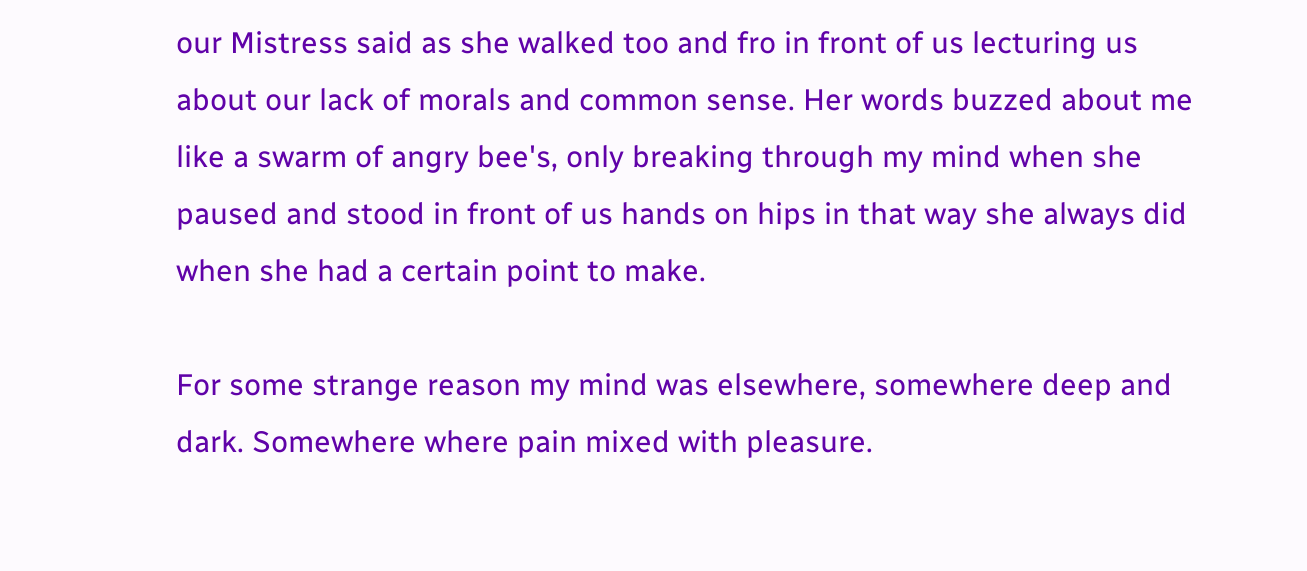our Mistress said as she walked too and fro in front of us lecturing us about our lack of morals and common sense. Her words buzzed about me like a swarm of angry bee's, only breaking through my mind when she paused and stood in front of us hands on hips in that way she always did when she had a certain point to make.

For some strange reason my mind was elsewhere, somewhere deep and dark. Somewhere where pain mixed with pleasure.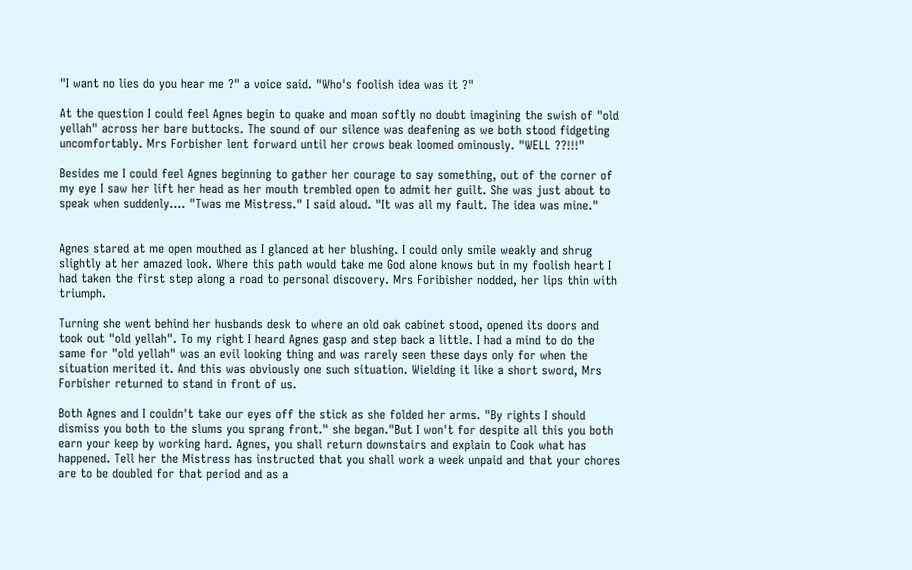"I want no lies do you hear me ?" a voice said. "Who's foolish idea was it ?"

At the question I could feel Agnes begin to quake and moan softly no doubt imagining the swish of "old yellah" across her bare buttocks. The sound of our silence was deafening as we both stood fidgeting uncomfortably. Mrs Forbisher lent forward until her crows beak loomed ominously. "WELL ??!!!"

Besides me I could feel Agnes beginning to gather her courage to say something, out of the corner of my eye I saw her lift her head as her mouth trembled open to admit her guilt. She was just about to speak when suddenly.... "Twas me Mistress." I said aloud. "It was all my fault. The idea was mine."


Agnes stared at me open mouthed as I glanced at her blushing. I could only smile weakly and shrug slightly at her amazed look. Where this path would take me God alone knows but in my foolish heart I had taken the first step along a road to personal discovery. Mrs Foribisher nodded, her lips thin with triumph.

Turning she went behind her husbands desk to where an old oak cabinet stood, opened its doors and took out "old yellah". To my right I heard Agnes gasp and step back a little. I had a mind to do the same for "old yellah" was an evil looking thing and was rarely seen these days only for when the situation merited it. And this was obviously one such situation. Wielding it like a short sword, Mrs Forbisher returned to stand in front of us.

Both Agnes and I couldn't take our eyes off the stick as she folded her arms. "By rights I should dismiss you both to the slums you sprang front." she began."But I won't for despite all this you both earn your keep by working hard. Agnes, you shall return downstairs and explain to Cook what has happened. Tell her the Mistress has instructed that you shall work a week unpaid and that your chores are to be doubled for that period and as a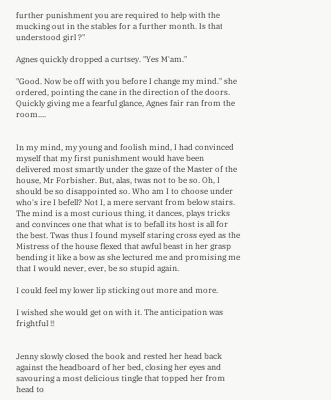further punishment you are required to help with the mucking out in the stables for a further month. Is that understood girl ?"

Agnes quickly dropped a curtsey. "Yes M'am."

"Good. Now be off with you before I change my mind." she ordered, pointing the cane in the direction of the doors. Quickly giving me a fearful glance, Agnes fair ran from the room....


In my mind, my young and foolish mind, I had convinced myself that my first punishment would have been delivered most smartly under the gaze of the Master of the house, Mr Forbisher. But, alas, twas not to be so. Oh, I should be so disappointed so. Who am I to choose under who's ire I befell? Not I, a mere servant from below stairs. The mind is a most curious thing, it dances, plays tricks and convinces one that what is to befall its host is all for the best. Twas thus I found myself staring cross eyed as the Mistress of the house flexed that awful beast in her grasp bending it like a bow as she lectured me and promising me that I would never, ever, be so stupid again.

I could feel my lower lip sticking out more and more.

I wished she would get on with it. The anticipation was frightful !!


Jenny slowly closed the book and rested her head back against the headboard of her bed, closing her eyes and savouring a most delicious tingle that topped her from head to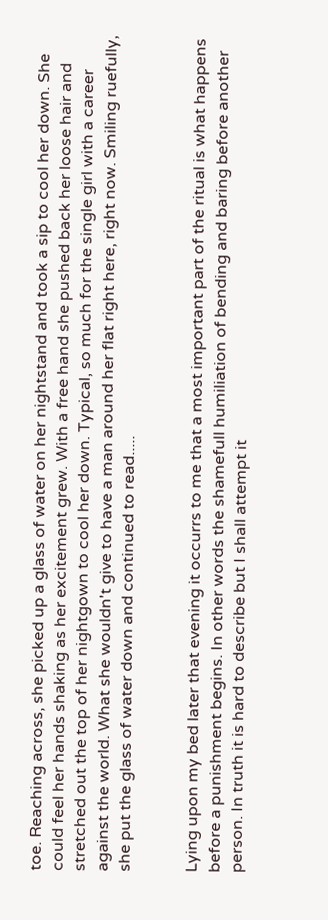toe. Reaching across, she picked up a glass of water on her nightstand and took a sip to cool her down. She could feel her hands shaking as her excitement grew. With a free hand she pushed back her loose hair and stretched out the top of her nightgown to cool her down. Typical, so much for the single girl with a career against the world. What she wouldn't give to have a man around her flat right here, right now. Smiling ruefully, she put the glass of water down and continued to read.....


Lying upon my bed later that evening it occurrs to me that a most important part of the ritual is what happens before a punishment begins. In other words the shamefull humiliation of bending and baring before another person. In truth it is hard to describe but I shall attempt it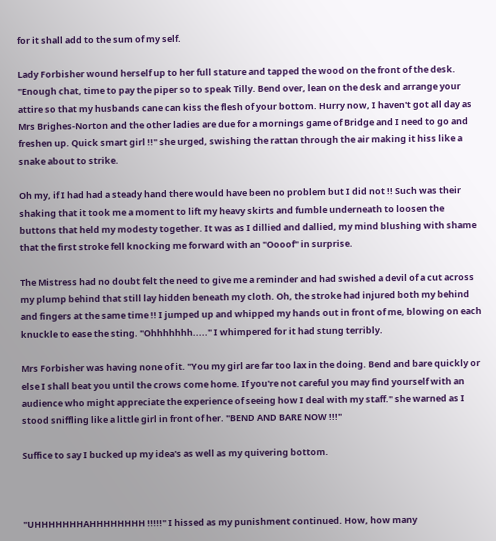for it shall add to the sum of my self.

Lady Forbisher wound herself up to her full stature and tapped the wood on the front of the desk. "Enough chat, time to pay the piper so to speak Tilly. Bend over, lean on the desk and arrange your attire so that my husbands cane can kiss the flesh of your bottom. Hurry now, I haven't got all day as Mrs Brighes-Norton and the other ladies are due for a mornings game of Bridge and I need to go and freshen up. Quick smart girl !!" she urged, swishing the rattan through the air making it hiss like a snake about to strike.

Oh my, if I had had a steady hand there would have been no problem but I did not !! Such was their shaking that it took me a moment to lift my heavy skirts and fumble underneath to loosen the buttons that held my modesty together. It was as I dillied and dallied, my mind blushing with shame that the first stroke fell knocking me forward with an "Oooof" in surprise.

The Mistress had no doubt felt the need to give me a reminder and had swished a devil of a cut across my plump behind that still lay hidden beneath my cloth. Oh, the stroke had injured both my behind and fingers at the same time !! I jumped up and whipped my hands out in front of me, blowing on each knuckle to ease the sting. "Ohhhhhhh....." I whimpered for it had stung terribly.

Mrs Forbisher was having none of it. "You my girl are far too lax in the doing. Bend and bare quickly or else I shall beat you until the crows come home. If you're not careful you may find yourself with an audience who might appreciate the experience of seeing how I deal with my staff." she warned as I stood sniffling like a little girl in front of her. "BEND AND BARE NOW !!!"

Suffice to say I bucked up my idea's as well as my quivering bottom.



"UHHHHHHHAHHHHHHHH !!!!!" I hissed as my punishment continued. How, how many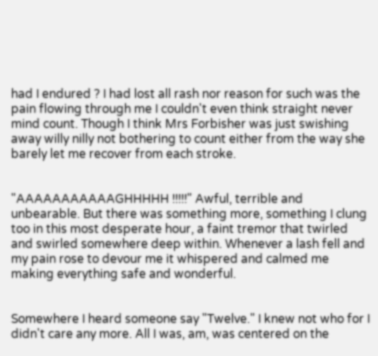had I endured ? I had lost all rash nor reason for such was the pain flowing through me I couldn't even think straight never mind count. Though I think Mrs Forbisher was just swishing away willy nilly not bothering to count either from the way she barely let me recover from each stroke.


"AAAAAAAAAAAGHHHHH !!!!!" Awful, terrible and unbearable. But there was something more, something I clung too in this most desperate hour, a faint tremor that twirled and swirled somewhere deep within. Whenever a lash fell and my pain rose to devour me it whispered and calmed me making everything safe and wonderful.


Somewhere I heard someone say "Twelve." I knew not who for I didn't care any more. All I was, am, was centered on the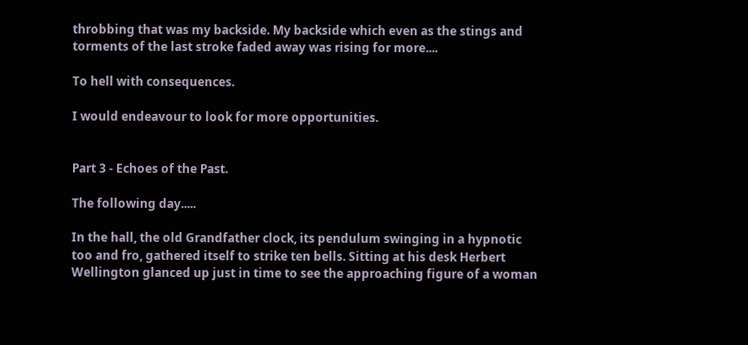throbbing that was my backside. My backside which even as the stings and torments of the last stroke faded away was rising for more....

To hell with consequences.

I would endeavour to look for more opportunities.


Part 3 - Echoes of the Past.

The following day.....

In the hall, the old Grandfather clock, its pendulum swinging in a hypnotic too and fro, gathered itself to strike ten bells. Sitting at his desk Herbert Wellington glanced up just in time to see the approaching figure of a woman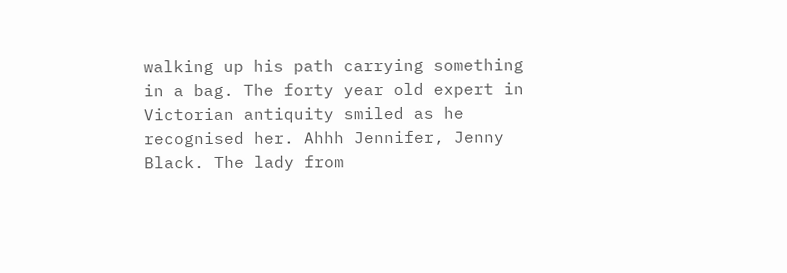walking up his path carrying something in a bag. The forty year old expert in Victorian antiquity smiled as he recognised her. Ahhh Jennifer, Jenny Black. The lady from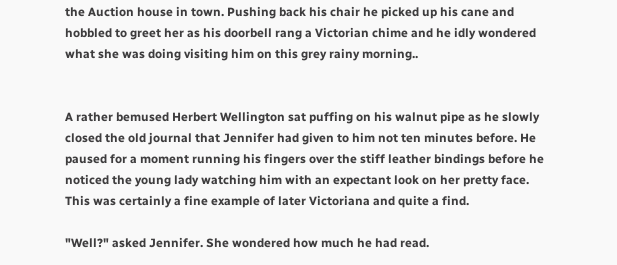the Auction house in town. Pushing back his chair he picked up his cane and hobbled to greet her as his doorbell rang a Victorian chime and he idly wondered what she was doing visiting him on this grey rainy morning..


A rather bemused Herbert Wellington sat puffing on his walnut pipe as he slowly closed the old journal that Jennifer had given to him not ten minutes before. He paused for a moment running his fingers over the stiff leather bindings before he noticed the young lady watching him with an expectant look on her pretty face. This was certainly a fine example of later Victoriana and quite a find.

"Well?" asked Jennifer. She wondered how much he had read.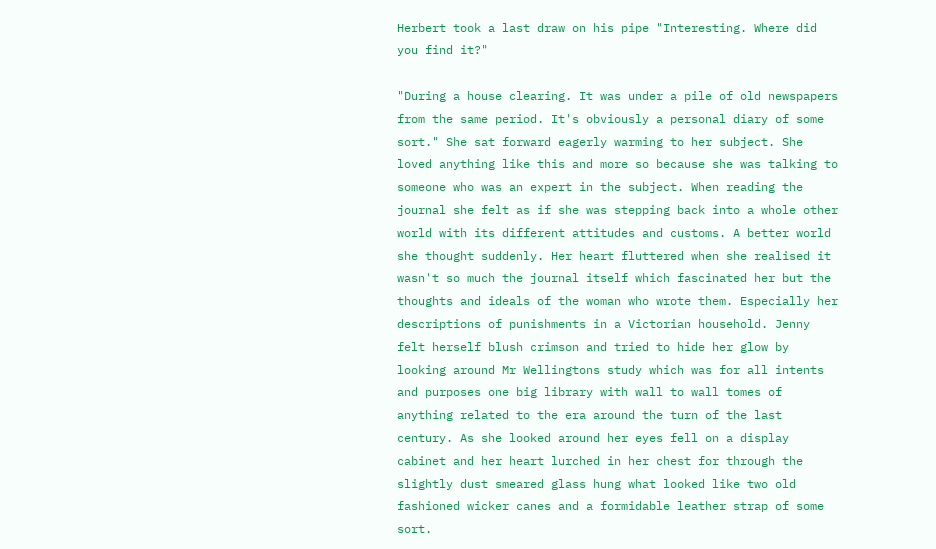Herbert took a last draw on his pipe "Interesting. Where did you find it?"

"During a house clearing. It was under a pile of old newspapers from the same period. It's obviously a personal diary of some sort." She sat forward eagerly warming to her subject. She loved anything like this and more so because she was talking to someone who was an expert in the subject. When reading the journal she felt as if she was stepping back into a whole other world with its different attitudes and customs. A better world she thought suddenly. Her heart fluttered when she realised it wasn't so much the journal itself which fascinated her but the thoughts and ideals of the woman who wrote them. Especially her descriptions of punishments in a Victorian household. Jenny felt herself blush crimson and tried to hide her glow by looking around Mr Wellingtons study which was for all intents and purposes one big library with wall to wall tomes of anything related to the era around the turn of the last century. As she looked around her eyes fell on a display cabinet and her heart lurched in her chest for through the slightly dust smeared glass hung what looked like two old fashioned wicker canes and a formidable leather strap of some sort.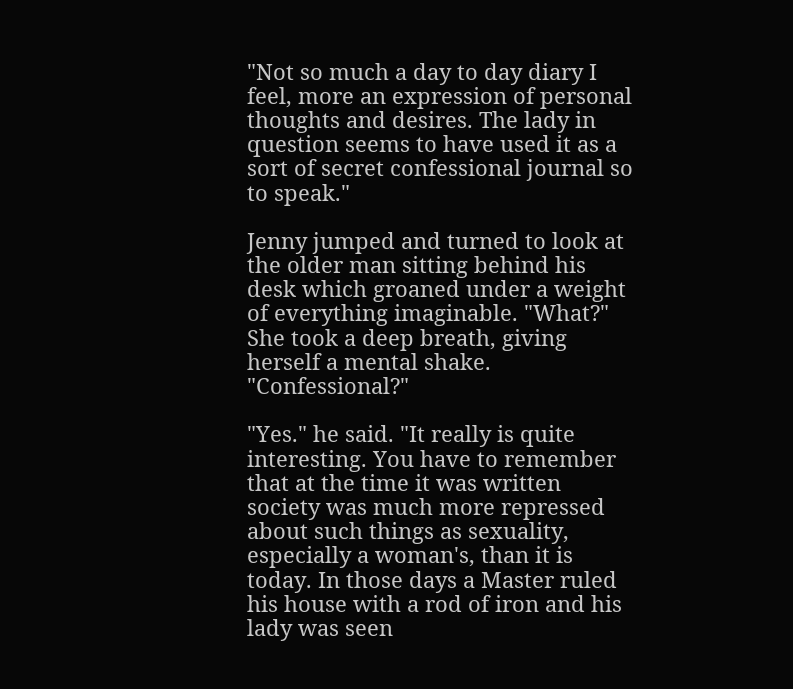"Not so much a day to day diary I feel, more an expression of personal thoughts and desires. The lady in question seems to have used it as a sort of secret confessional journal so to speak."

Jenny jumped and turned to look at the older man sitting behind his desk which groaned under a weight of everything imaginable. "What?" She took a deep breath, giving herself a mental shake. "Confessional?"

"Yes." he said. "It really is quite interesting. You have to remember that at the time it was written society was much more repressed about such things as sexuality, especially a woman's, than it is today. In those days a Master ruled his house with a rod of iron and his lady was seen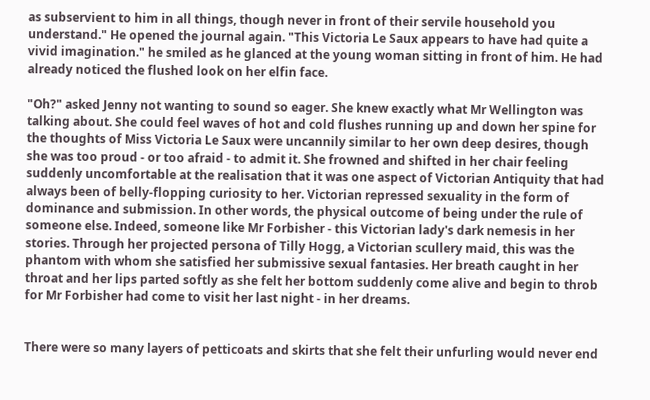as subservient to him in all things, though never in front of their servile household you understand." He opened the journal again. "This Victoria Le Saux appears to have had quite a vivid imagination." he smiled as he glanced at the young woman sitting in front of him. He had already noticed the flushed look on her elfin face.

"Oh?" asked Jenny not wanting to sound so eager. She knew exactly what Mr Wellington was talking about. She could feel waves of hot and cold flushes running up and down her spine for the thoughts of Miss Victoria Le Saux were uncannily similar to her own deep desires, though she was too proud - or too afraid - to admit it. She frowned and shifted in her chair feeling suddenly uncomfortable at the realisation that it was one aspect of Victorian Antiquity that had always been of belly-flopping curiosity to her. Victorian repressed sexuality in the form of dominance and submission. In other words, the physical outcome of being under the rule of someone else. Indeed, someone like Mr Forbisher - this Victorian lady's dark nemesis in her stories. Through her projected persona of Tilly Hogg, a Victorian scullery maid, this was the phantom with whom she satisfied her submissive sexual fantasies. Her breath caught in her throat and her lips parted softly as she felt her bottom suddenly come alive and begin to throb for Mr Forbisher had come to visit her last night - in her dreams.


There were so many layers of petticoats and skirts that she felt their unfurling would never end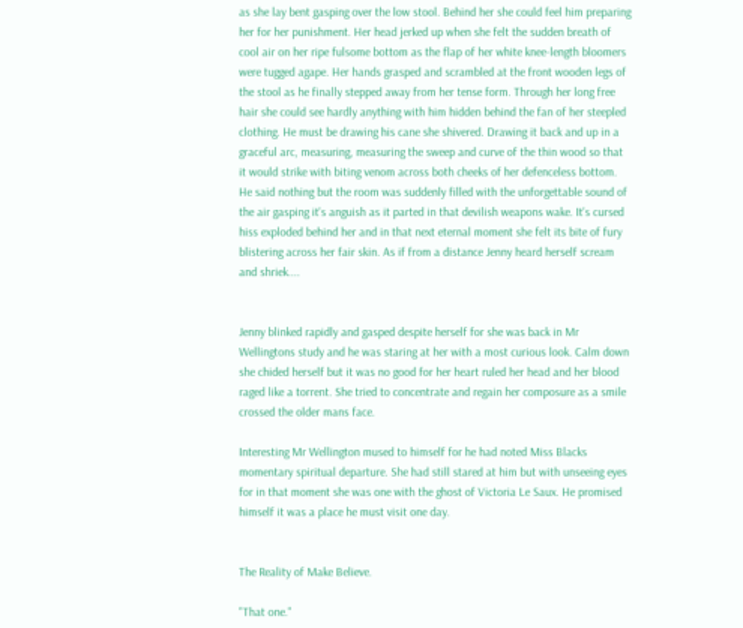as she lay bent gasping over the low stool. Behind her she could feel him preparing her for her punishment. Her head jerked up when she felt the sudden breath of cool air on her ripe fulsome bottom as the flap of her white knee-length bloomers were tugged agape. Her hands grasped and scrambled at the front wooden legs of the stool as he finally stepped away from her tense form. Through her long free hair she could see hardly anything with him hidden behind the fan of her steepled clothing. He must be drawing his cane she shivered. Drawing it back and up in a graceful arc, measuring, measuring the sweep and curve of the thin wood so that it would strike with biting venom across both cheeks of her defenceless bottom. He said nothing but the room was suddenly filled with the unforgettable sound of the air gasping it's anguish as it parted in that devilish weapons wake. It's cursed hiss exploded behind her and in that next eternal moment she felt its bite of fury blistering across her fair skin. As if from a distance Jenny heard herself scream and shriek....


Jenny blinked rapidly and gasped despite herself for she was back in Mr Wellingtons study and he was staring at her with a most curious look. Calm down she chided herself but it was no good for her heart ruled her head and her blood raged like a torrent. She tried to concentrate and regain her composure as a smile crossed the older mans face.

Interesting Mr Wellington mused to himself for he had noted Miss Blacks momentary spiritual departure. She had still stared at him but with unseeing eyes for in that moment she was one with the ghost of Victoria Le Saux. He promised himself it was a place he must visit one day.


The Reality of Make Believe.

"That one."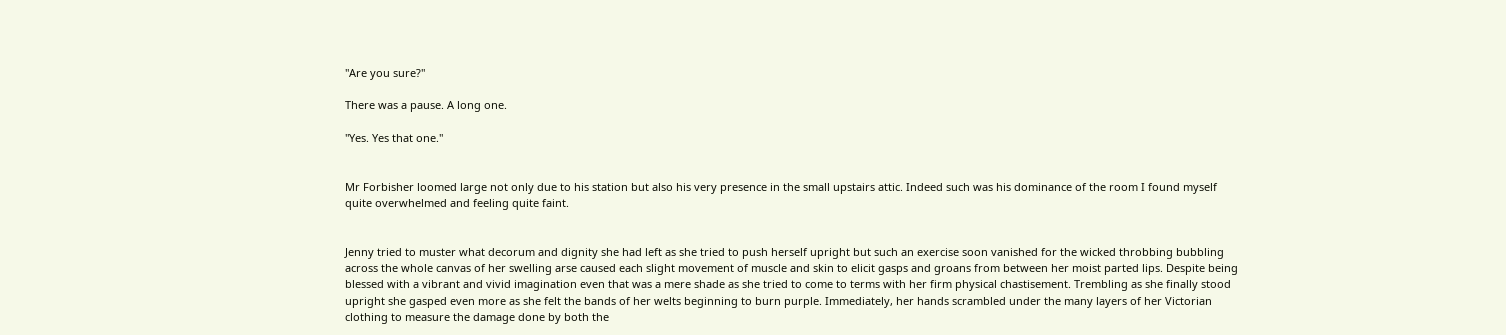"Are you sure?"

There was a pause. A long one.

"Yes. Yes that one."


Mr Forbisher loomed large not only due to his station but also his very presence in the small upstairs attic. Indeed such was his dominance of the room I found myself quite overwhelmed and feeling quite faint.


Jenny tried to muster what decorum and dignity she had left as she tried to push herself upright but such an exercise soon vanished for the wicked throbbing bubbling across the whole canvas of her swelling arse caused each slight movement of muscle and skin to elicit gasps and groans from between her moist parted lips. Despite being blessed with a vibrant and vivid imagination even that was a mere shade as she tried to come to terms with her firm physical chastisement. Trembling as she finally stood upright she gasped even more as she felt the bands of her welts beginning to burn purple. Immediately, her hands scrambled under the many layers of her Victorian clothing to measure the damage done by both the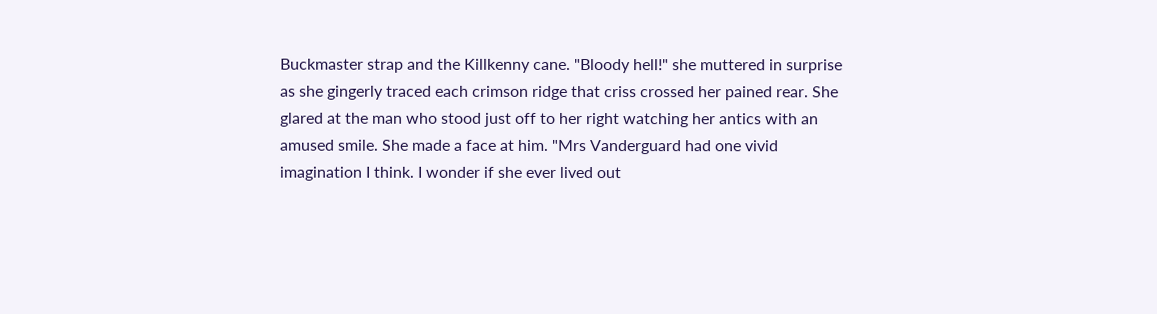Buckmaster strap and the Killkenny cane. "Bloody hell!" she muttered in surprise as she gingerly traced each crimson ridge that criss crossed her pained rear. She glared at the man who stood just off to her right watching her antics with an amused smile. She made a face at him. "Mrs Vanderguard had one vivid imagination I think. I wonder if she ever lived out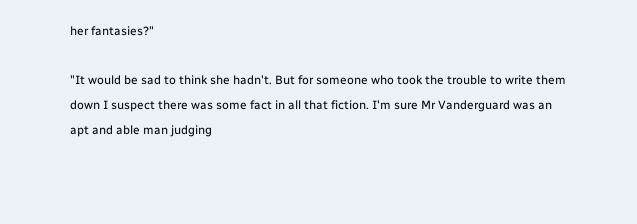her fantasies?"

"It would be sad to think she hadn't. But for someone who took the trouble to write them down I suspect there was some fact in all that fiction. I'm sure Mr Vanderguard was an apt and able man judging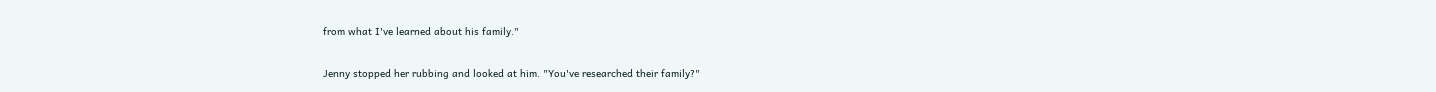from what I've learned about his family."

Jenny stopped her rubbing and looked at him. "You've researched their family?"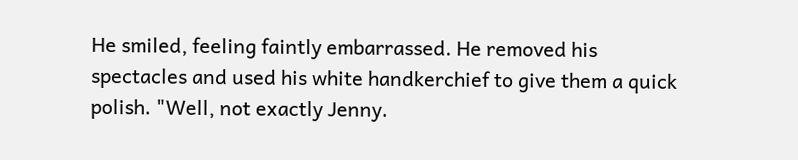He smiled, feeling faintly embarrassed. He removed his spectacles and used his white handkerchief to give them a quick polish. "Well, not exactly Jenny.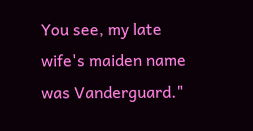You see, my late wife's maiden name was Vanderguard."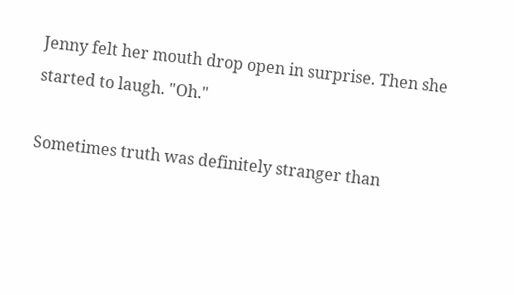Jenny felt her mouth drop open in surprise. Then she started to laugh. "Oh."

Sometimes truth was definitely stranger than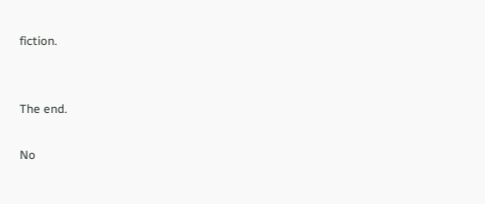fiction.


The end.

No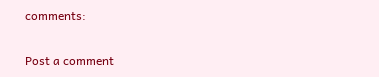comments:

Post a comment